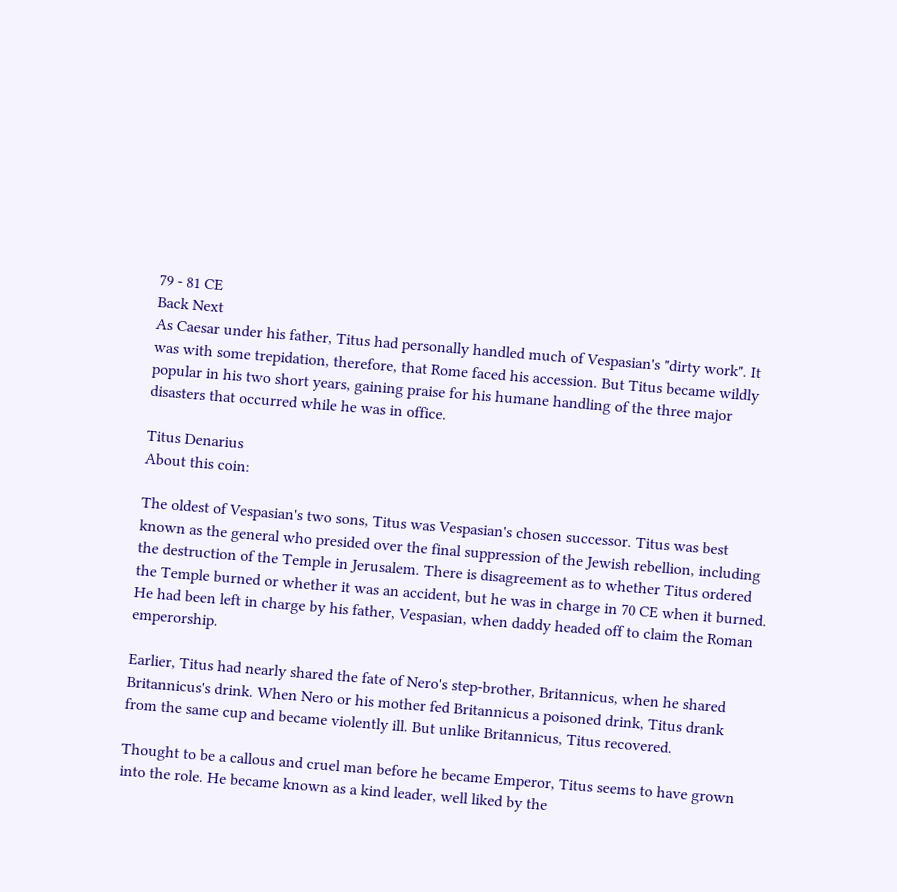79 - 81 CE
Back Next
As Caesar under his father, Titus had personally handled much of Vespasian's "dirty work". It was with some trepidation, therefore, that Rome faced his accession. But Titus became wildly popular in his two short years, gaining praise for his humane handling of the three major disasters that occurred while he was in office.

Titus Denarius
About this coin:

The oldest of Vespasian's two sons, Titus was Vespasian's chosen successor. Titus was best known as the general who presided over the final suppression of the Jewish rebellion, including the destruction of the Temple in Jerusalem. There is disagreement as to whether Titus ordered the Temple burned or whether it was an accident, but he was in charge in 70 CE when it burned. He had been left in charge by his father, Vespasian, when daddy headed off to claim the Roman emperorship.

Earlier, Titus had nearly shared the fate of Nero's step-brother, Britannicus, when he shared Britannicus's drink. When Nero or his mother fed Britannicus a poisoned drink, Titus drank from the same cup and became violently ill. But unlike Britannicus, Titus recovered.

Thought to be a callous and cruel man before he became Emperor, Titus seems to have grown into the role. He became known as a kind leader, well liked by the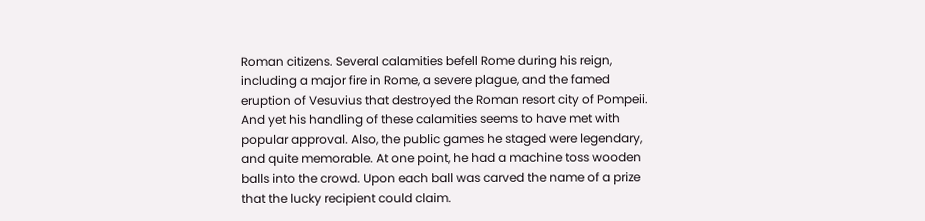Roman citizens. Several calamities befell Rome during his reign, including a major fire in Rome, a severe plague, and the famed eruption of Vesuvius that destroyed the Roman resort city of Pompeii. And yet his handling of these calamities seems to have met with popular approval. Also, the public games he staged were legendary, and quite memorable. At one point, he had a machine toss wooden balls into the crowd. Upon each ball was carved the name of a prize that the lucky recipient could claim.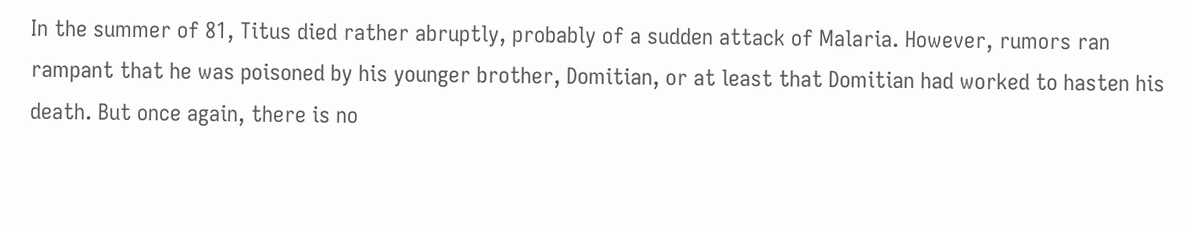In the summer of 81, Titus died rather abruptly, probably of a sudden attack of Malaria. However, rumors ran rampant that he was poisoned by his younger brother, Domitian, or at least that Domitian had worked to hasten his death. But once again, there is no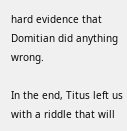hard evidence that Domitian did anything wrong.

In the end, Titus left us with a riddle that will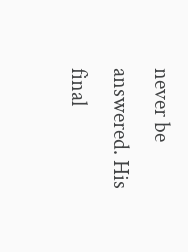never be answered. His final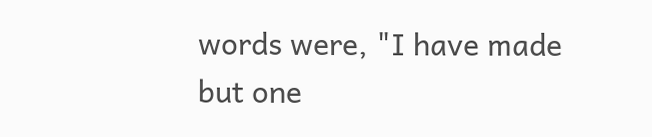words were, "I have made but one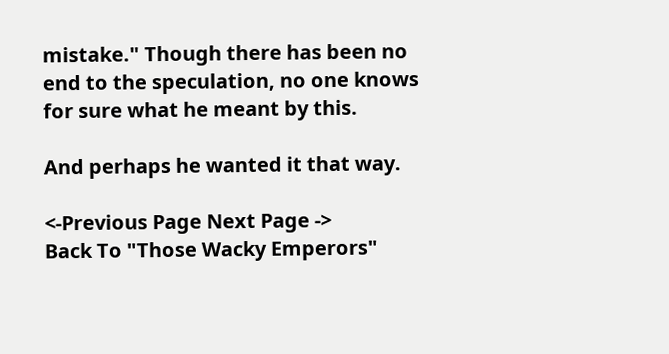mistake." Though there has been no end to the speculation, no one knows for sure what he meant by this.

And perhaps he wanted it that way.

<-Previous Page Next Page ->
Back To "Those Wacky Emperors"